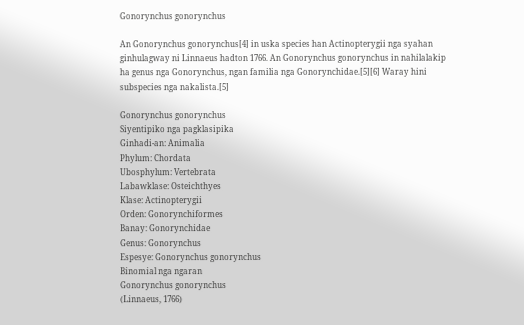Gonorynchus gonorynchus

An Gonorynchus gonorynchus[4] in uska species han Actinopterygii nga syahan ginhulagway ni Linnaeus hadton 1766. An Gonorynchus gonorynchus in nahilalakip ha genus nga Gonorynchus, ngan familia nga Gonorynchidae.[5][6] Waray hini subspecies nga nakalista.[5]

Gonorynchus gonorynchus
Siyentipiko nga pagklasipika
Ginhadi-an: Animalia
Phylum: Chordata
Ubosphylum: Vertebrata
Labawklase: Osteichthyes
Klase: Actinopterygii
Orden: Gonorynchiformes
Banay: Gonorynchidae
Genus: Gonorynchus
Espesye: Gonorynchus gonorynchus
Binomial nga ngaran
Gonorynchus gonorynchus
(Linnaeus, 1766)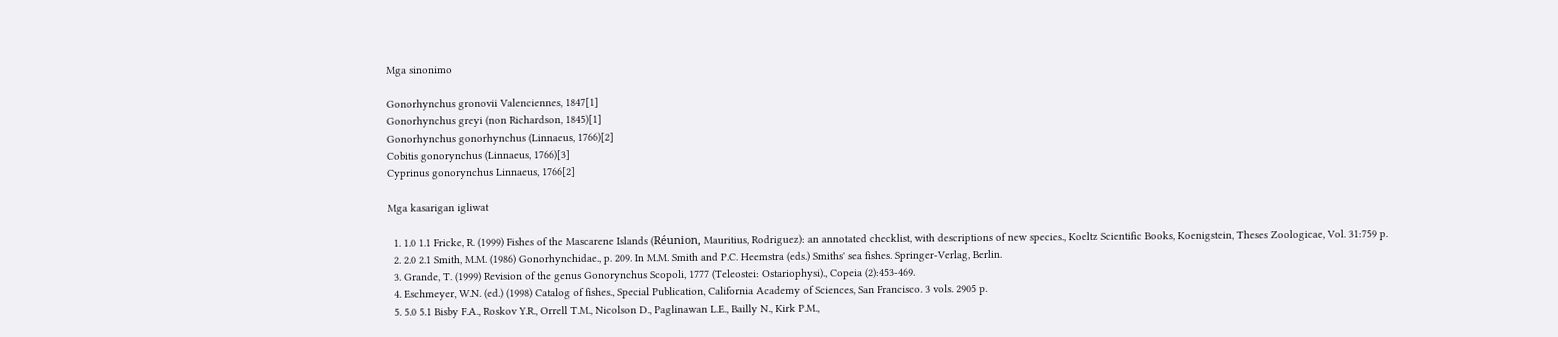Mga sinonimo

Gonorhynchus gronovii Valenciennes, 1847[1]
Gonorhynchus greyi (non Richardson, 1845)[1]
Gonorhynchus gonorhynchus (Linnaeus, 1766)[2]
Cobitis gonorynchus (Linnaeus, 1766)[3]
Cyprinus gonorynchus Linnaeus, 1766[2]

Mga kasarigan igliwat

  1. 1.0 1.1 Fricke, R. (1999) Fishes of the Mascarene Islands (Réunion, Mauritius, Rodriguez): an annotated checklist, with descriptions of new species., Koeltz Scientific Books, Koenigstein, Theses Zoologicae, Vol. 31:759 p.
  2. 2.0 2.1 Smith, M.M. (1986) Gonorhynchidae., p. 209. In M.M. Smith and P.C. Heemstra (eds.) Smiths' sea fishes. Springer-Verlag, Berlin.
  3. Grande, T. (1999) Revision of the genus Gonorynchus Scopoli, 1777 (Teleostei: Ostariophysi)., Copeia (2):453-469.
  4. Eschmeyer, W.N. (ed.) (1998) Catalog of fishes., Special Publication, California Academy of Sciences, San Francisco. 3 vols. 2905 p.
  5. 5.0 5.1 Bisby F.A., Roskov Y.R., Orrell T.M., Nicolson D., Paglinawan L.E., Bailly N., Kirk P.M.,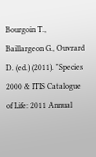Bourgoin T., Baillargeon G., Ouvrard D. (ed.) (2011). "Species 2000 & ITIS Catalogue of Life: 2011 Annual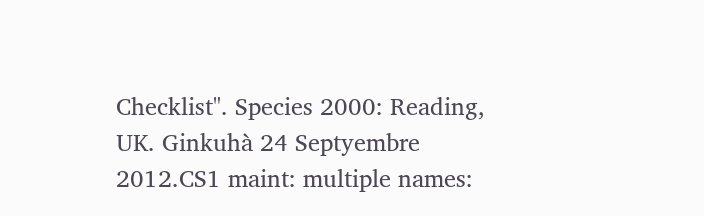Checklist". Species 2000: Reading, UK. Ginkuhà 24 Septyembre 2012.CS1 maint: multiple names: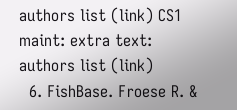authors list (link) CS1 maint: extra text: authors list (link)
  6. FishBase. Froese R. &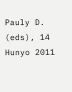Pauly D. (eds), 14 Hunyo 2011